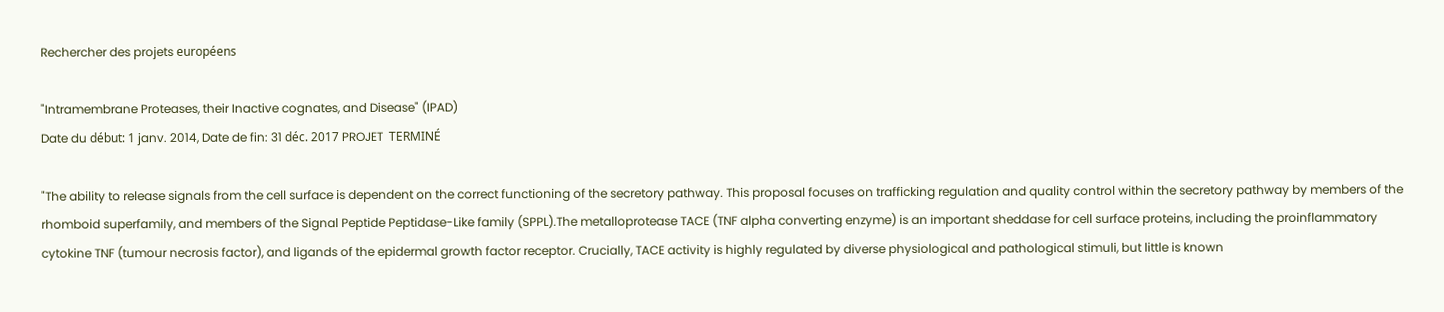Rechercher des projets européens

"Intramembrane Proteases, their Inactive cognates, and Disease" (IPAD)
Date du début: 1 janv. 2014, Date de fin: 31 déc. 2017 PROJET  TERMINÉ

"The ability to release signals from the cell surface is dependent on the correct functioning of the secretory pathway. This proposal focuses on trafficking regulation and quality control within the secretory pathway by members of the rhomboid superfamily, and members of the Signal Peptide Peptidase-Like family (SPPL).The metalloprotease TACE (TNF alpha converting enzyme) is an important sheddase for cell surface proteins, including the proinflammatory cytokine TNF (tumour necrosis factor), and ligands of the epidermal growth factor receptor. Crucially, TACE activity is highly regulated by diverse physiological and pathological stimuli, but little is known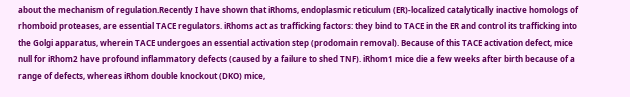about the mechanism of regulation.Recently I have shown that iRhoms, endoplasmic reticulum (ER)-localized catalytically inactive homologs of rhomboid proteases, are essential TACE regulators. iRhoms act as trafficking factors: they bind to TACE in the ER and control its trafficking into the Golgi apparatus, wherein TACE undergoes an essential activation step (prodomain removal). Because of this TACE activation defect, mice null for iRhom2 have profound inflammatory defects (caused by a failure to shed TNF). iRhom1 mice die a few weeks after birth because of a range of defects, whereas iRhom double knockout (DKO) mice,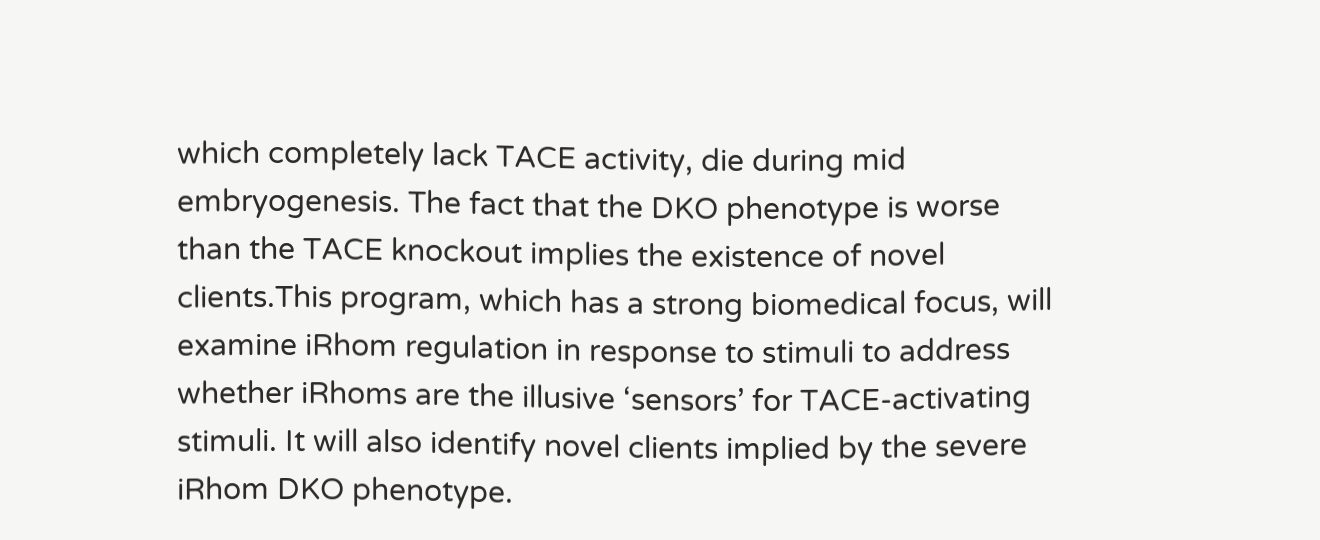which completely lack TACE activity, die during mid embryogenesis. The fact that the DKO phenotype is worse than the TACE knockout implies the existence of novel clients.This program, which has a strong biomedical focus, will examine iRhom regulation in response to stimuli to address whether iRhoms are the illusive ‘sensors’ for TACE-activating stimuli. It will also identify novel clients implied by the severe iRhom DKO phenotype.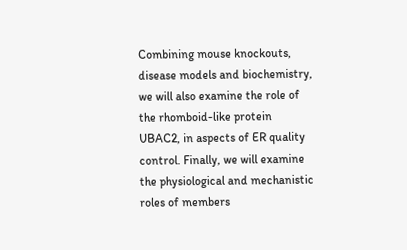Combining mouse knockouts, disease models and biochemistry, we will also examine the role of the rhomboid-like protein UBAC2, in aspects of ER quality control. Finally, we will examine the physiological and mechanistic roles of members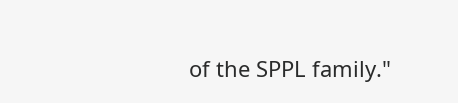of the SPPL family."